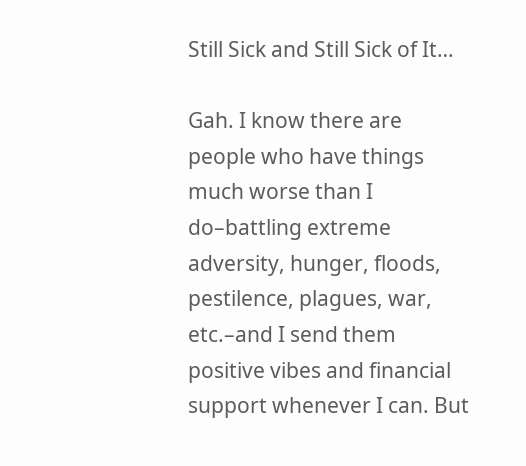Still Sick and Still Sick of It…

Gah. I know there are people who have things much worse than I do–battling extreme adversity, hunger, floods, pestilence, plagues, war, etc.–and I send them positive vibes and financial support whenever I can. But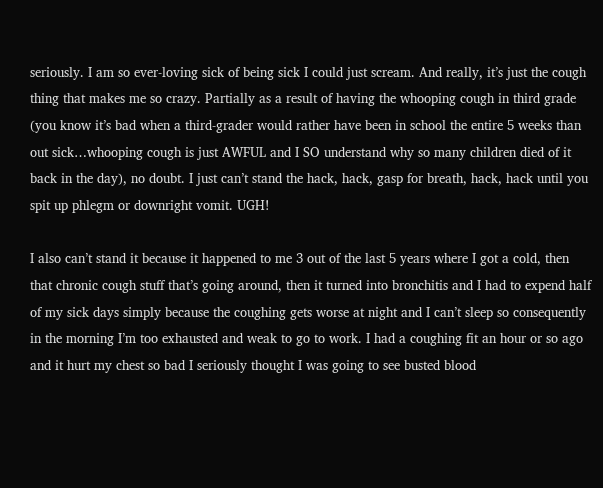seriously. I am so ever-loving sick of being sick I could just scream. And really, it’s just the cough thing that makes me so crazy. Partially as a result of having the whooping cough in third grade (you know it’s bad when a third-grader would rather have been in school the entire 5 weeks than out sick…whooping cough is just AWFUL and I SO understand why so many children died of it back in the day), no doubt. I just can’t stand the hack, hack, gasp for breath, hack, hack until you spit up phlegm or downright vomit. UGH!

I also can’t stand it because it happened to me 3 out of the last 5 years where I got a cold, then that chronic cough stuff that’s going around, then it turned into bronchitis and I had to expend half of my sick days simply because the coughing gets worse at night and I can’t sleep so consequently in the morning I’m too exhausted and weak to go to work. I had a coughing fit an hour or so ago and it hurt my chest so bad I seriously thought I was going to see busted blood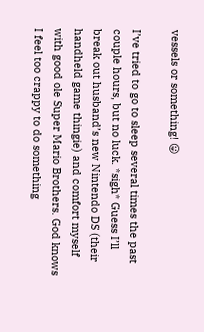vessels or something! 😛

I’ve tried to go to sleep several times the past couple hours, but no luck. *sigh* Guess I’ll break out husband’s new Nintendo DS (their handheld game thingie) and comfort myself with good ole Super Mario Brothers. God knows I feel too crappy to do something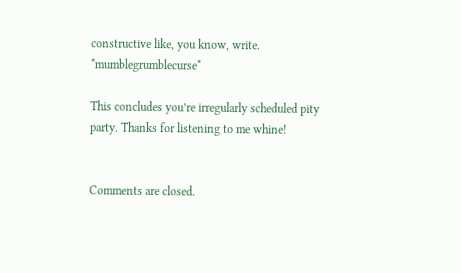constructive like, you know, write. *mumblegrumblecurse*

This concludes you’re irregularly scheduled pity party. Thanks for listening to me whine!


Comments are closed.